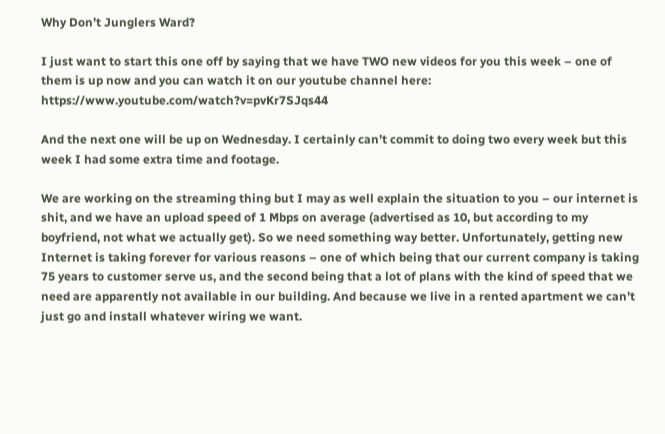Why Don’t Junglers Ward?

I just want to start this one off by saying that we have TWO new videos for you this week – one of them is up now and you can watch it on our youtube channel here: https://www.youtube.com/watch?v=pvKr7SJqs44

And the next one will be up on Wednesday. I certainly can’t commit to doing two every week but this week I had some extra time and footage.

We are working on the streaming thing but I may as well explain the situation to you – our internet is shit, and we have an upload speed of 1 Mbps on average (advertised as 10, but according to my boyfriend, not what we actually get). So we need something way better. Unfortunately, getting new Internet is taking forever for various reasons – one of which being that our current company is taking 75 years to customer serve us, and the second being that a lot of plans with the kind of speed that we need are apparently not available in our building. And because we live in a rented apartment we can’t just go and install whatever wiring we want.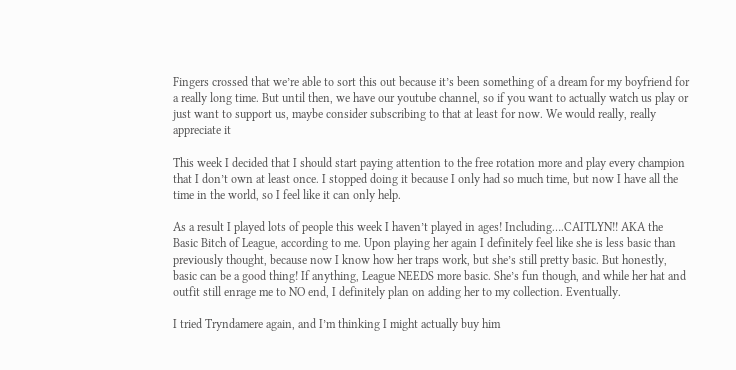Fingers crossed that we’re able to sort this out because it’s been something of a dream for my boyfriend for a really long time. But until then, we have our youtube channel, so if you want to actually watch us play or just want to support us, maybe consider subscribing to that at least for now. We would really, really appreciate it

This week I decided that I should start paying attention to the free rotation more and play every champion that I don’t own at least once. I stopped doing it because I only had so much time, but now I have all the time in the world, so I feel like it can only help.

As a result I played lots of people this week I haven’t played in ages! Including….CAITLYN!! AKA the Basic Bitch of League, according to me. Upon playing her again I definitely feel like she is less basic than previously thought, because now I know how her traps work, but she’s still pretty basic. But honestly, basic can be a good thing! If anything, League NEEDS more basic. She’s fun though, and while her hat and outfit still enrage me to NO end, I definitely plan on adding her to my collection. Eventually.

I tried Tryndamere again, and I’m thinking I might actually buy him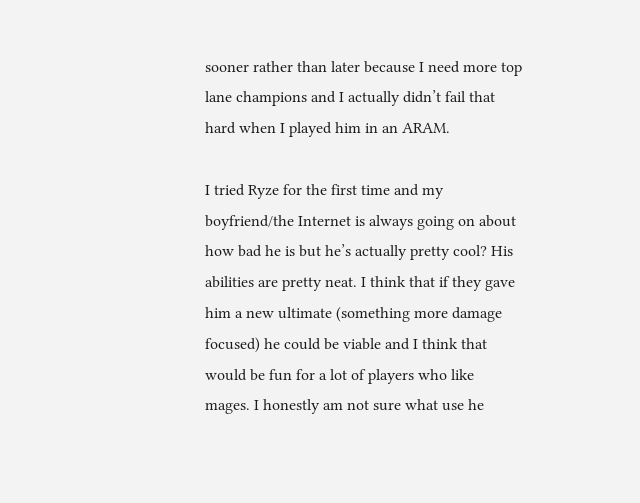sooner rather than later because I need more top lane champions and I actually didn’t fail that hard when I played him in an ARAM.

I tried Ryze for the first time and my boyfriend/the Internet is always going on about how bad he is but he’s actually pretty cool? His abilities are pretty neat. I think that if they gave him a new ultimate (something more damage focused) he could be viable and I think that would be fun for a lot of players who like mages. I honestly am not sure what use he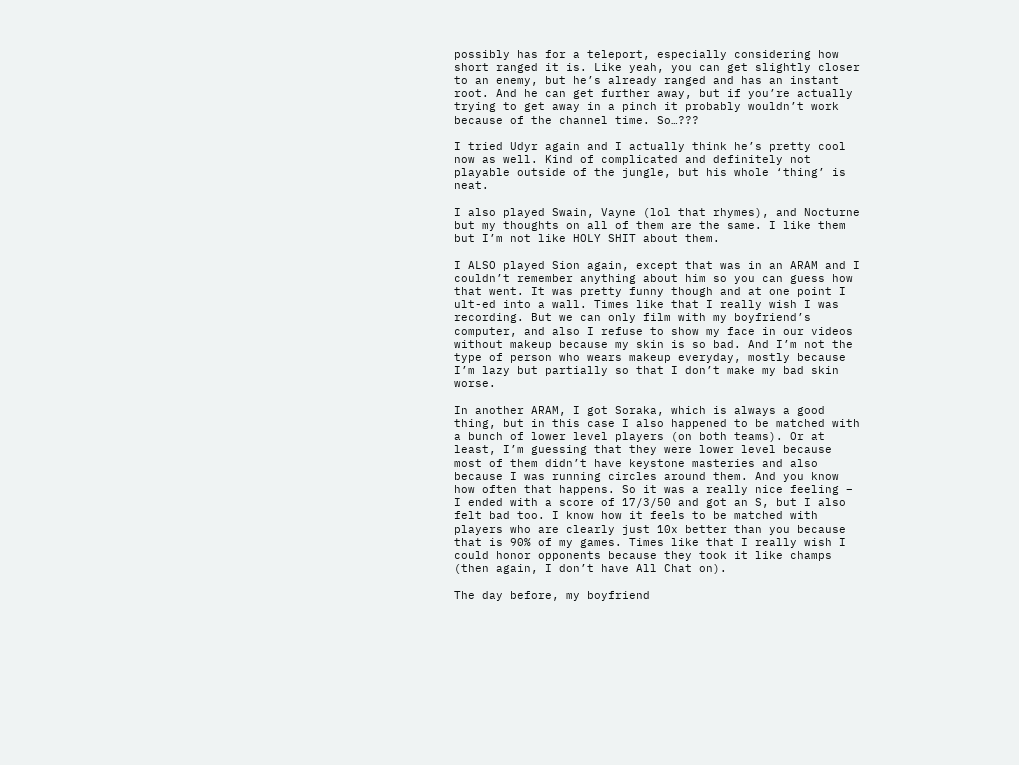possibly has for a teleport, especially considering how short ranged it is. Like yeah, you can get slightly closer to an enemy, but he’s already ranged and has an instant root. And he can get further away, but if you’re actually trying to get away in a pinch it probably wouldn’t work because of the channel time. So…???

I tried Udyr again and I actually think he’s pretty cool now as well. Kind of complicated and definitely not playable outside of the jungle, but his whole ‘thing’ is neat.

I also played Swain, Vayne (lol that rhymes), and Nocturne but my thoughts on all of them are the same. I like them but I’m not like HOLY SHIT about them.

I ALSO played Sion again, except that was in an ARAM and I couldn’t remember anything about him so you can guess how that went. It was pretty funny though and at one point I ult-ed into a wall. Times like that I really wish I was recording. But we can only film with my boyfriend’s computer, and also I refuse to show my face in our videos without makeup because my skin is so bad. And I’m not the type of person who wears makeup everyday, mostly because I’m lazy but partially so that I don’t make my bad skin worse.

In another ARAM, I got Soraka, which is always a good thing, but in this case I also happened to be matched with a bunch of lower level players (on both teams). Or at least, I’m guessing that they were lower level because most of them didn’t have keystone masteries and also because I was running circles around them. And you know how often that happens. So it was a really nice feeling – I ended with a score of 17/3/50 and got an S, but I also felt bad too. I know how it feels to be matched with players who are clearly just 10x better than you because that is 90% of my games. Times like that I really wish I could honor opponents because they took it like champs (then again, I don’t have All Chat on).

The day before, my boyfriend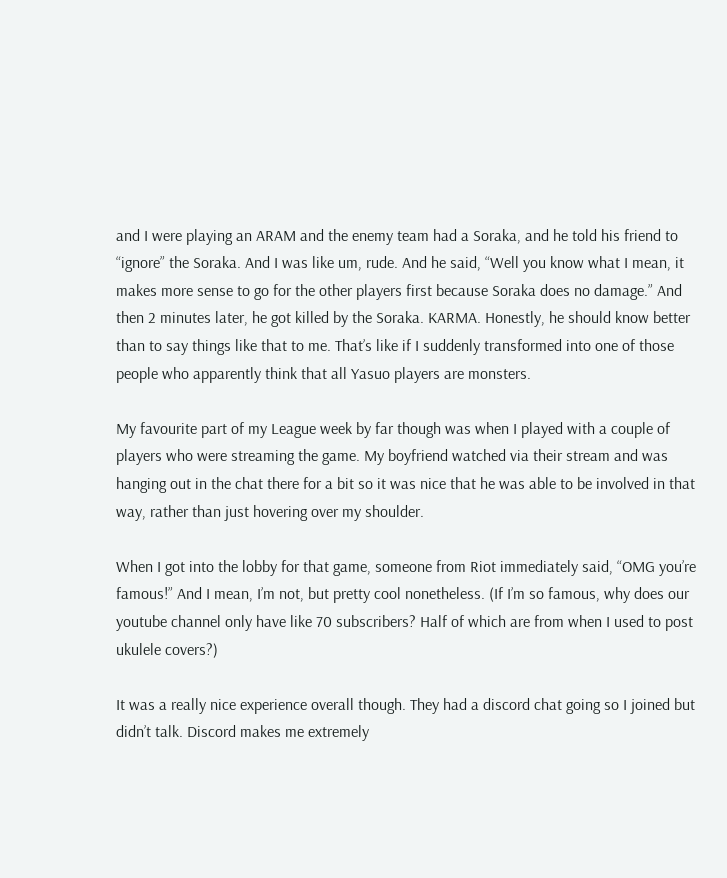and I were playing an ARAM and the enemy team had a Soraka, and he told his friend to “ignore” the Soraka. And I was like um, rude. And he said, “Well you know what I mean, it makes more sense to go for the other players first because Soraka does no damage.” And then 2 minutes later, he got killed by the Soraka. KARMA. Honestly, he should know better than to say things like that to me. That’s like if I suddenly transformed into one of those people who apparently think that all Yasuo players are monsters.

My favourite part of my League week by far though was when I played with a couple of players who were streaming the game. My boyfriend watched via their stream and was hanging out in the chat there for a bit so it was nice that he was able to be involved in that way, rather than just hovering over my shoulder.

When I got into the lobby for that game, someone from Riot immediately said, “OMG you’re famous!” And I mean, I’m not, but pretty cool nonetheless. (If I’m so famous, why does our youtube channel only have like 70 subscribers? Half of which are from when I used to post ukulele covers?)

It was a really nice experience overall though. They had a discord chat going so I joined but didn’t talk. Discord makes me extremely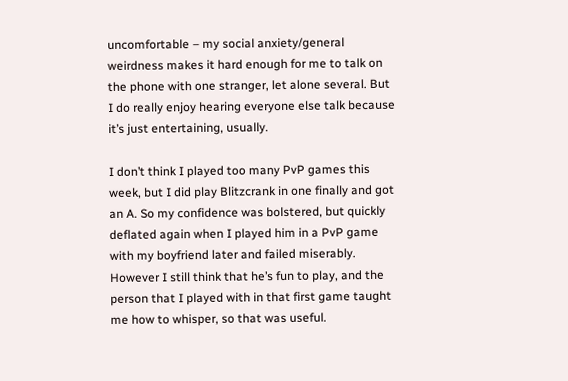uncomfortable – my social anxiety/general weirdness makes it hard enough for me to talk on the phone with one stranger, let alone several. But I do really enjoy hearing everyone else talk because it’s just entertaining, usually.

I don’t think I played too many PvP games this week, but I did play Blitzcrank in one finally and got an A. So my confidence was bolstered, but quickly deflated again when I played him in a PvP game with my boyfriend later and failed miserably. However I still think that he’s fun to play, and the person that I played with in that first game taught me how to whisper, so that was useful.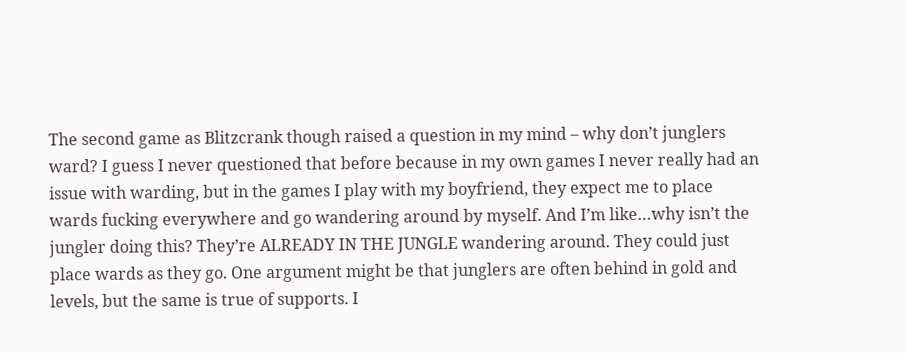The second game as Blitzcrank though raised a question in my mind – why don’t junglers ward? I guess I never questioned that before because in my own games I never really had an issue with warding, but in the games I play with my boyfriend, they expect me to place wards fucking everywhere and go wandering around by myself. And I’m like…why isn’t the jungler doing this? They’re ALREADY IN THE JUNGLE wandering around. They could just place wards as they go. One argument might be that junglers are often behind in gold and levels, but the same is true of supports. I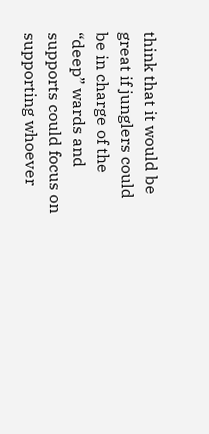think that it would be great if junglers could be in charge of the “deep” wards and supports could focus on supporting whoever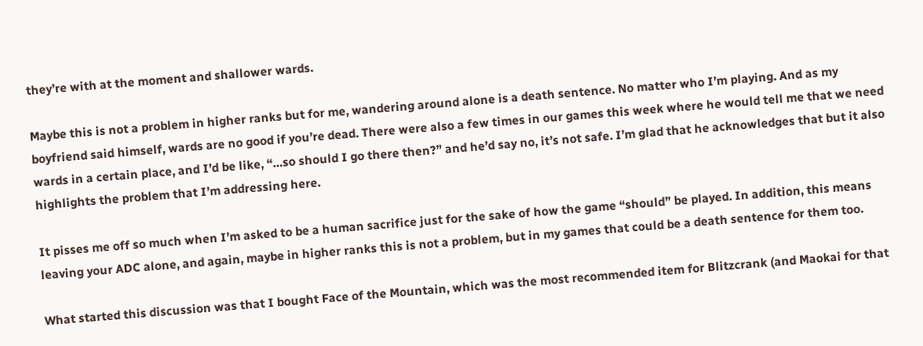they’re with at the moment and shallower wards.

Maybe this is not a problem in higher ranks but for me, wandering around alone is a death sentence. No matter who I’m playing. And as my boyfriend said himself, wards are no good if you’re dead. There were also a few times in our games this week where he would tell me that we need wards in a certain place, and I’d be like, “…so should I go there then?” and he’d say no, it’s not safe. I’m glad that he acknowledges that but it also highlights the problem that I’m addressing here.

It pisses me off so much when I’m asked to be a human sacrifice just for the sake of how the game “should” be played. In addition, this means leaving your ADC alone, and again, maybe in higher ranks this is not a problem, but in my games that could be a death sentence for them too.

What started this discussion was that I bought Face of the Mountain, which was the most recommended item for Blitzcrank (and Maokai for that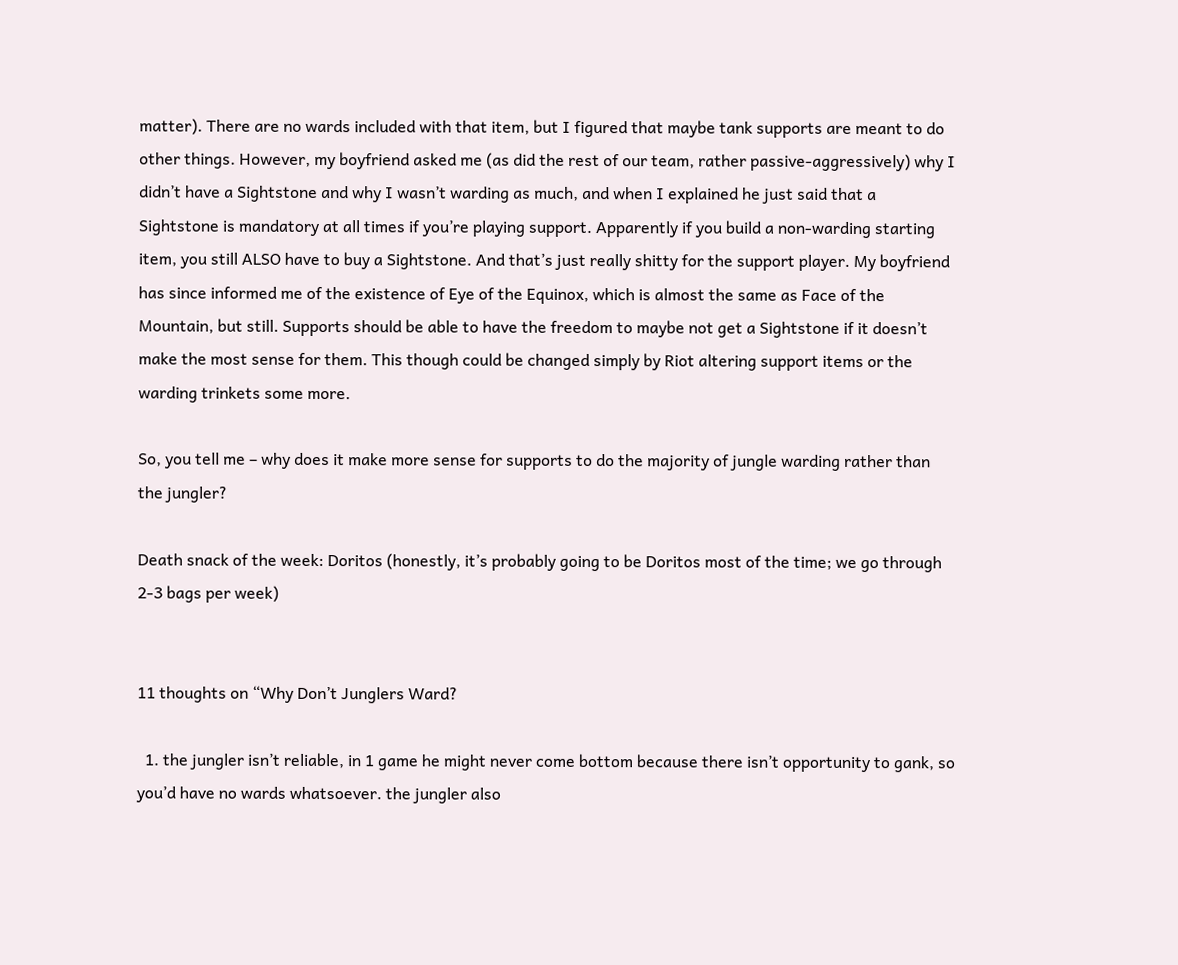matter). There are no wards included with that item, but I figured that maybe tank supports are meant to do other things. However, my boyfriend asked me (as did the rest of our team, rather passive-aggressively) why I didn’t have a Sightstone and why I wasn’t warding as much, and when I explained he just said that a Sightstone is mandatory at all times if you’re playing support. Apparently if you build a non-warding starting item, you still ALSO have to buy a Sightstone. And that’s just really shitty for the support player. My boyfriend has since informed me of the existence of Eye of the Equinox, which is almost the same as Face of the Mountain, but still. Supports should be able to have the freedom to maybe not get a Sightstone if it doesn’t make the most sense for them. This though could be changed simply by Riot altering support items or the warding trinkets some more.

So, you tell me – why does it make more sense for supports to do the majority of jungle warding rather than the jungler?

Death snack of the week: Doritos (honestly, it’s probably going to be Doritos most of the time; we go through 2-3 bags per week)


11 thoughts on “Why Don’t Junglers Ward?

  1. the jungler isn’t reliable, in 1 game he might never come bottom because there isn’t opportunity to gank, so you’d have no wards whatsoever. the jungler also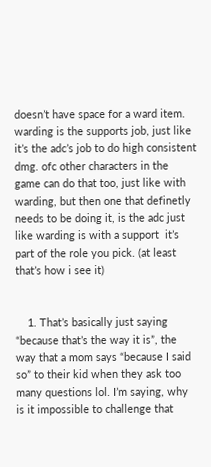doesn’t have space for a ward item. warding is the supports job, just like it’s the adc’s job to do high consistent dmg. ofc other characters in the game can do that too, just like with warding, but then one that definetly needs to be doing it, is the adc just like warding is with a support  it’s part of the role you pick. (at least that’s how i see it)


    1. That’s basically just saying “because that’s the way it is”, the way that a mom says “because I said so” to their kid when they ask too many questions lol. I’m saying, why is it impossible to challenge that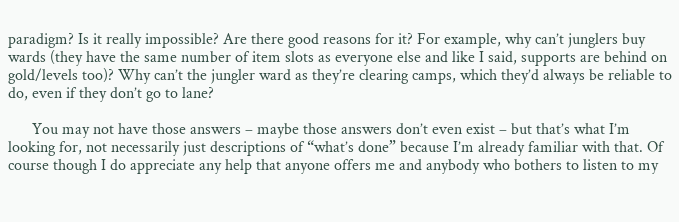paradigm? Is it really impossible? Are there good reasons for it? For example, why can’t junglers buy wards (they have the same number of item slots as everyone else and like I said, supports are behind on gold/levels too)? Why can’t the jungler ward as they’re clearing camps, which they’d always be reliable to do, even if they don’t go to lane?

      You may not have those answers – maybe those answers don’t even exist – but that’s what I’m looking for, not necessarily just descriptions of “what’s done” because I’m already familiar with that. Of course though I do appreciate any help that anyone offers me and anybody who bothers to listen to my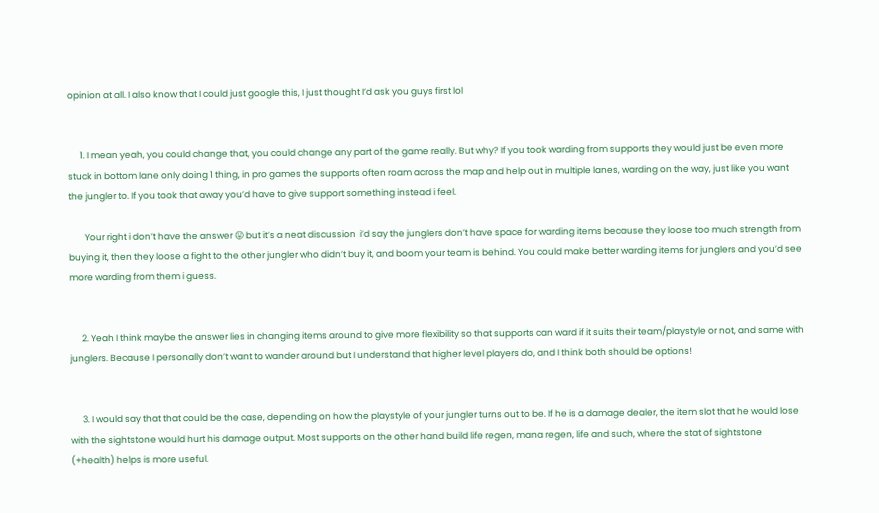opinion at all. I also know that I could just google this, I just thought I’d ask you guys first lol


      1. I mean yeah, you could change that, you could change any part of the game really. But why? If you took warding from supports they would just be even more stuck in bottom lane only doing 1 thing, in pro games the supports often roam across the map and help out in multiple lanes, warding on the way, just like you want the jungler to. If you took that away you’d have to give support something instead i feel.

        Your right i don’t have the answer 😛 but it’s a neat discussion  i’d say the junglers don’t have space for warding items because they loose too much strength from buying it, then they loose a fight to the other jungler who didn’t buy it, and boom your team is behind. You could make better warding items for junglers and you’d see more warding from them i guess.


      2. Yeah I think maybe the answer lies in changing items around to give more flexibility so that supports can ward if it suits their team/playstyle or not, and same with junglers. Because I personally don’t want to wander around but I understand that higher level players do, and I think both should be options!


      3. I would say that that could be the case, depending on how the playstyle of your jungler turns out to be. If he is a damage dealer, the item slot that he would lose with the sightstone would hurt his damage output. Most supports on the other hand build life regen, mana regen, life and such, where the stat of sightstone (+health) helps is more useful.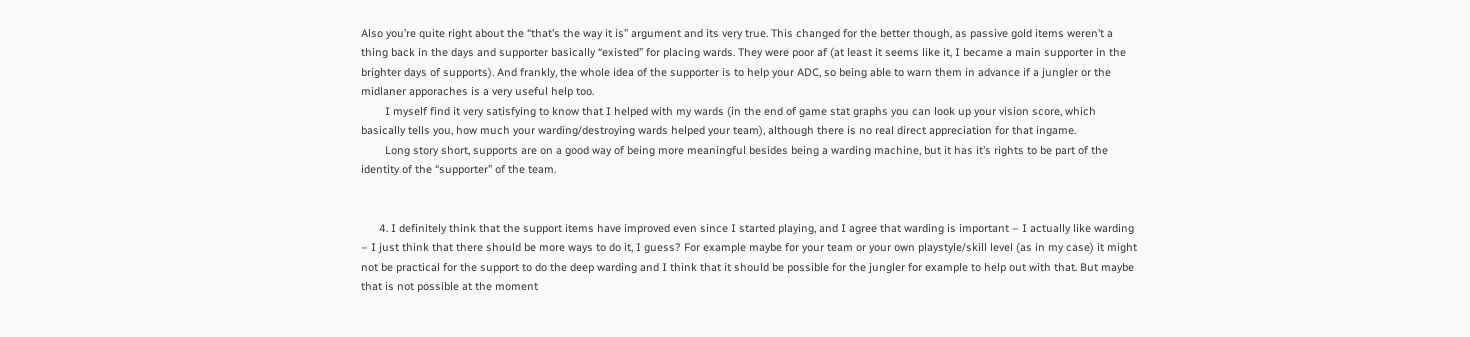Also you’re quite right about the “that’s the way it is” argument and its very true. This changed for the better though, as passive gold items weren’t a thing back in the days and supporter basically “existed” for placing wards. They were poor af (at least it seems like it, I became a main supporter in the brighter days of supports). And frankly, the whole idea of the supporter is to help your ADC, so being able to warn them in advance if a jungler or the midlaner apporaches is a very useful help too.
        I myself find it very satisfying to know that I helped with my wards (in the end of game stat graphs you can look up your vision score, which basically tells you, how much your warding/destroying wards helped your team), although there is no real direct appreciation for that ingame.
        Long story short, supports are on a good way of being more meaningful besides being a warding machine, but it has it’s rights to be part of the identity of the “supporter” of the team.


      4. I definitely think that the support items have improved even since I started playing, and I agree that warding is important – I actually like warding – I just think that there should be more ways to do it, I guess? For example maybe for your team or your own playstyle/skill level (as in my case) it might not be practical for the support to do the deep warding and I think that it should be possible for the jungler for example to help out with that. But maybe that is not possible at the moment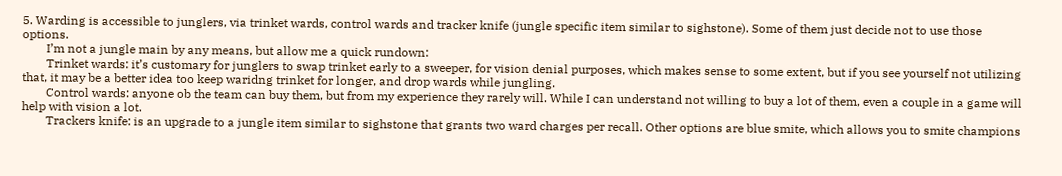5. Warding is accessible to junglers, via trinket wards, control wards and tracker knife (jungle specific item similar to sighstone). Some of them just decide not to use those options.
        I’m not a jungle main by any means, but allow me a quick rundown:
        Trinket wards: it’s customary for junglers to swap trinket early to a sweeper, for vision denial purposes, which makes sense to some extent, but if you see yourself not utilizing that, it may be a better idea too keep waridng trinket for longer, and drop wards while jungling.
        Control wards: anyone ob the team can buy them, but from my experience they rarely will. While I can understand not willing to buy a lot of them, even a couple in a game will help with vision a lot.
        Trackers knife: is an upgrade to a jungle item similar to sighstone that grants two ward charges per recall. Other options are blue smite, which allows you to smite champions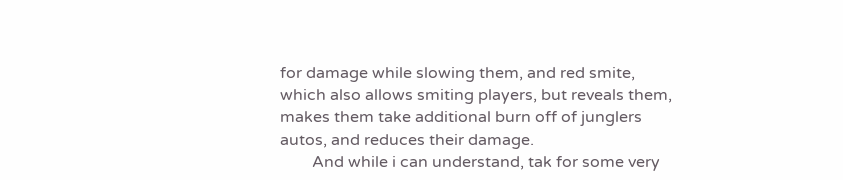for damage while slowing them, and red smite, which also allows smiting players, but reveals them, makes them take additional burn off of junglers autos, and reduces their damage.
        And while i can understand, tak for some very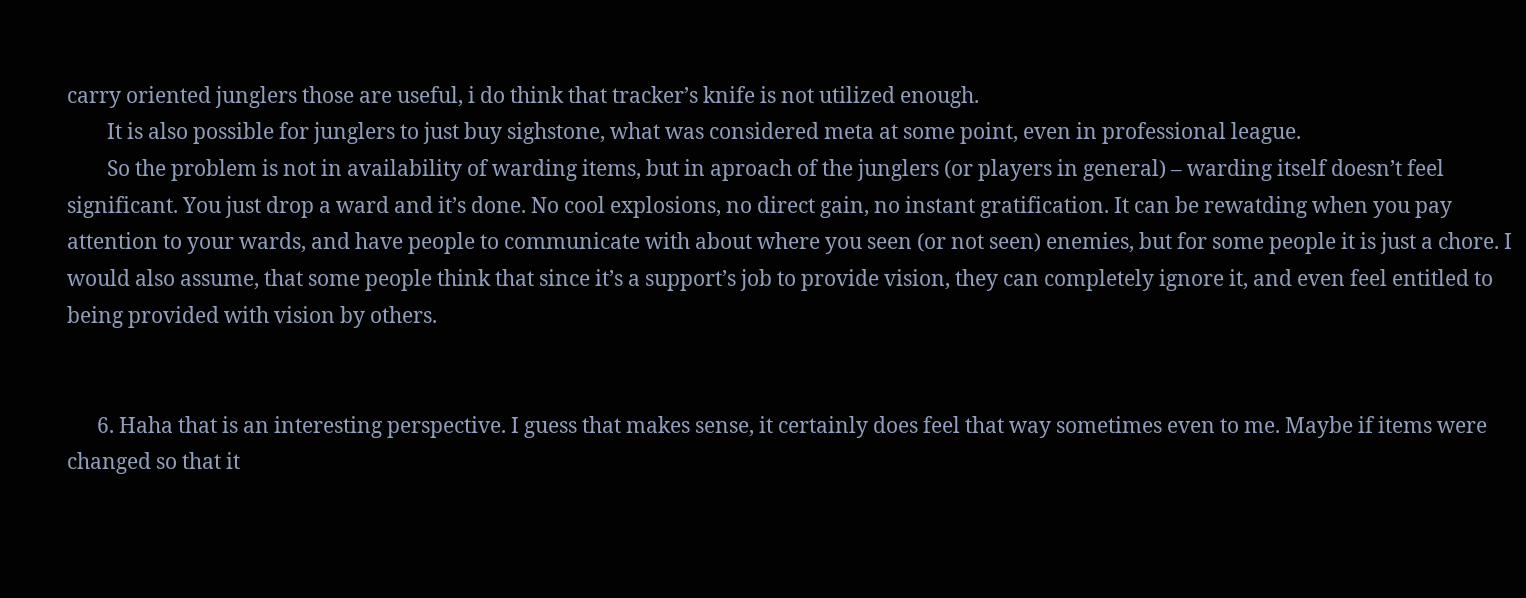carry oriented junglers those are useful, i do think that tracker’s knife is not utilized enough.
        It is also possible for junglers to just buy sighstone, what was considered meta at some point, even in professional league.
        So the problem is not in availability of warding items, but in aproach of the junglers (or players in general) – warding itself doesn’t feel significant. You just drop a ward and it’s done. No cool explosions, no direct gain, no instant gratification. It can be rewatding when you pay attention to your wards, and have people to communicate with about where you seen (or not seen) enemies, but for some people it is just a chore. I would also assume, that some people think that since it’s a support’s job to provide vision, they can completely ignore it, and even feel entitled to being provided with vision by others.


      6. Haha that is an interesting perspective. I guess that makes sense, it certainly does feel that way sometimes even to me. Maybe if items were changed so that it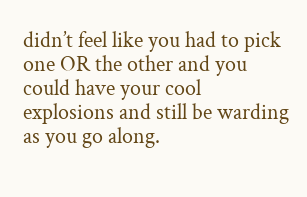didn’t feel like you had to pick one OR the other and you could have your cool explosions and still be warding as you go along.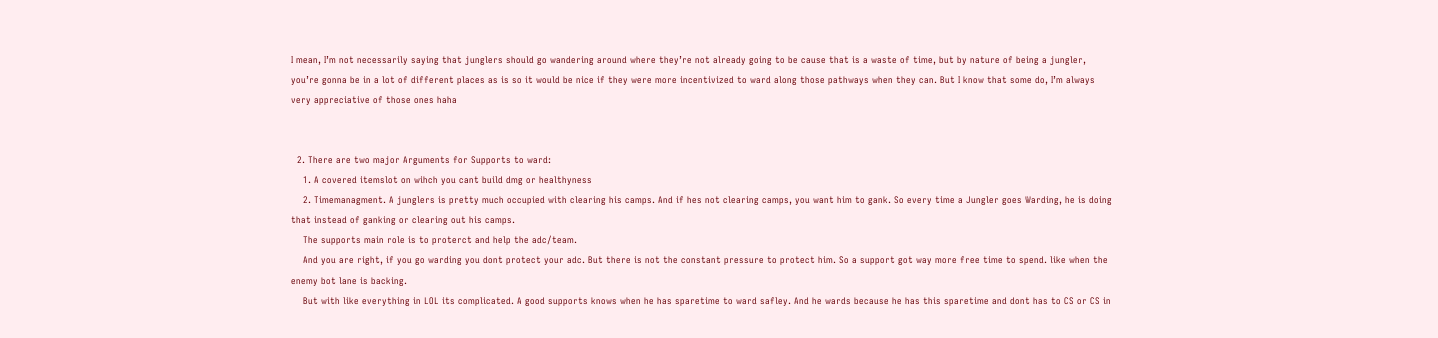I mean, I’m not necessarily saying that junglers should go wandering around where they’re not already going to be cause that is a waste of time, but by nature of being a jungler, you’re gonna be in a lot of different places as is so it would be nice if they were more incentivized to ward along those pathways when they can. But I know that some do, I’m always very appreciative of those ones haha


  2. There are two major Arguments for Supports to ward:
    1. A covered itemslot on wihch you cant build dmg or healthyness
    2. Timemanagment. A junglers is pretty much occupied with clearing his camps. And if hes not clearing camps, you want him to gank. So every time a Jungler goes Warding, he is doing that instead of ganking or clearing out his camps.
    The supports main role is to proterct and help the adc/team.
    And you are right, if you go warding you dont protect your adc. But there is not the constant pressure to protect him. So a support got way more free time to spend. like when the enemy bot lane is backing.
    But with like everything in LOL its complicated. A good supports knows when he has sparetime to ward safley. And he wards because he has this sparetime and dont has to CS or CS in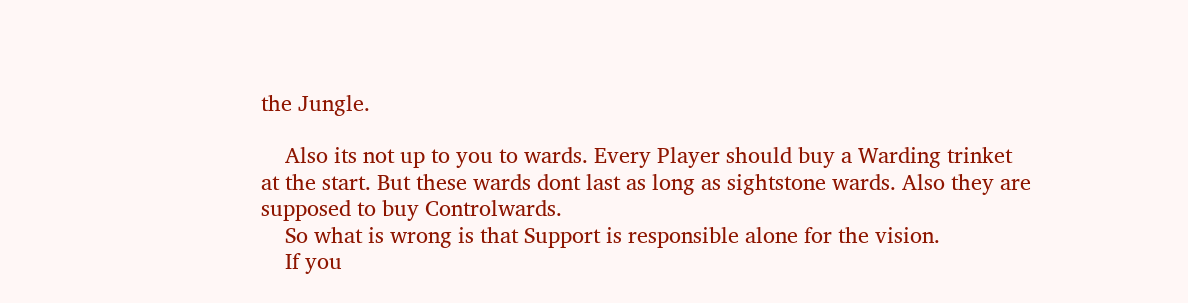the Jungle.

    Also its not up to you to wards. Every Player should buy a Warding trinket at the start. But these wards dont last as long as sightstone wards. Also they are supposed to buy Controlwards.
    So what is wrong is that Support is responsible alone for the vision.
    If you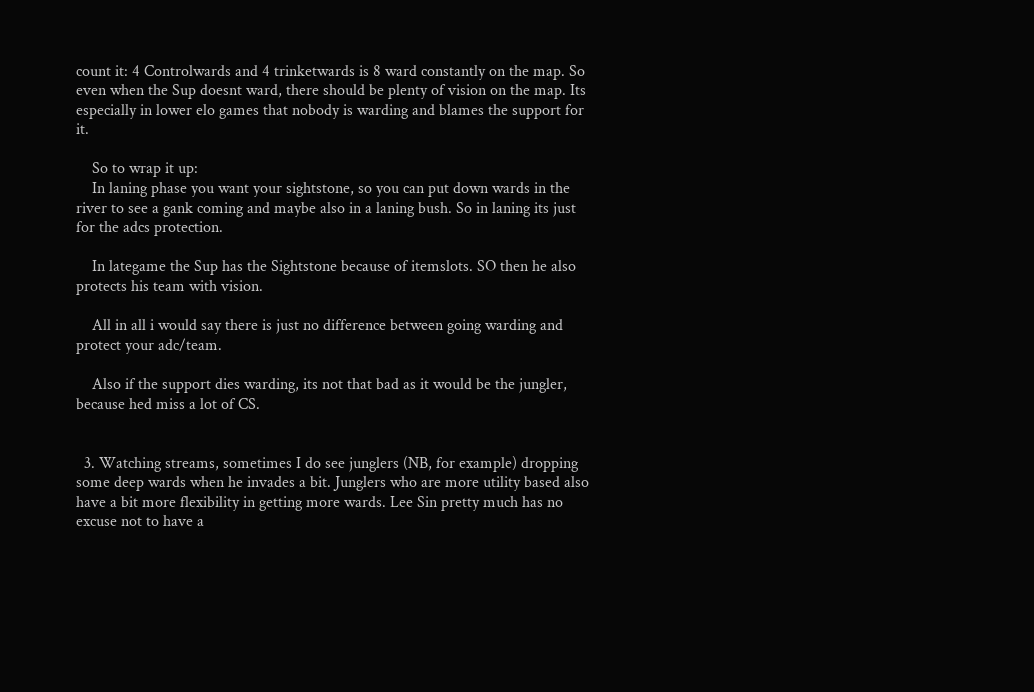count it: 4 Controlwards and 4 trinketwards is 8 ward constantly on the map. So even when the Sup doesnt ward, there should be plenty of vision on the map. Its especially in lower elo games that nobody is warding and blames the support for it.

    So to wrap it up:
    In laning phase you want your sightstone, so you can put down wards in the river to see a gank coming and maybe also in a laning bush. So in laning its just for the adcs protection.

    In lategame the Sup has the Sightstone because of itemslots. SO then he also protects his team with vision.

    All in all i would say there is just no difference between going warding and protect your adc/team.

    Also if the support dies warding, its not that bad as it would be the jungler, because hed miss a lot of CS.


  3. Watching streams, sometimes I do see junglers (NB, for example) dropping some deep wards when he invades a bit. Junglers who are more utility based also have a bit more flexibility in getting more wards. Lee Sin pretty much has no excuse not to have a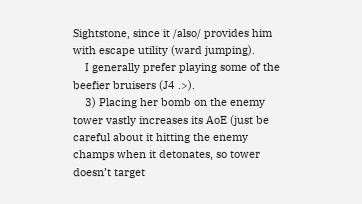Sightstone, since it /also/ provides him with escape utility (ward jumping).
    I generally prefer playing some of the beefier bruisers (J4 .>).
    3) Placing her bomb on the enemy tower vastly increases its AoE (just be careful about it hitting the enemy champs when it detonates, so tower doesn’t target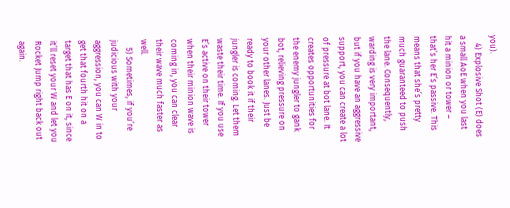you).
    4) Explosive Shot (E) does a small AoE when you last hit a minion or tower – that’s her E’s passive. This means that she’s pretty much guaranteed to push the lane. Consequently, warding is very important, but if you have an aggressive support, you can create a lot of pressure at bot lane. It creates opportunities for the enemy jungler to gank bot, relieving pressure on your other lanes. Just be ready to book it if their jungler is coming. Let them waste their time. If you use E’s active on their tower when their minion wave is coming in, you can clear their wave much faster as well.
    5) Sometimes, if you’re judicious with your aggression, you can W in to get that fourth hit on a target that has E on it, since it’ll reset your W and let you Rocket Jump right back out again.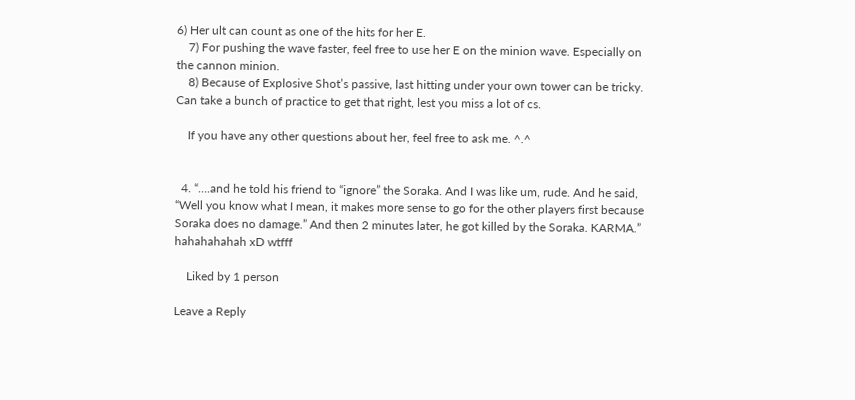6) Her ult can count as one of the hits for her E.
    7) For pushing the wave faster, feel free to use her E on the minion wave. Especially on the cannon minion.
    8) Because of Explosive Shot’s passive, last hitting under your own tower can be tricky. Can take a bunch of practice to get that right, lest you miss a lot of cs.

    If you have any other questions about her, feel free to ask me. ^.^


  4. “….and he told his friend to “ignore” the Soraka. And I was like um, rude. And he said, “Well you know what I mean, it makes more sense to go for the other players first because Soraka does no damage.” And then 2 minutes later, he got killed by the Soraka. KARMA.” hahahahahah xD wtfff

    Liked by 1 person

Leave a Reply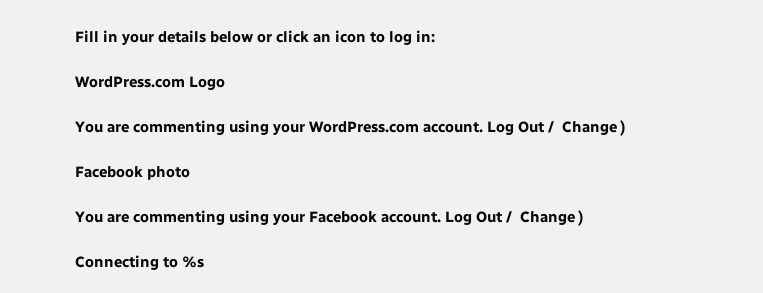Fill in your details below or click an icon to log in:

WordPress.com Logo

You are commenting using your WordPress.com account. Log Out /  Change )

Facebook photo

You are commenting using your Facebook account. Log Out /  Change )

Connecting to %s